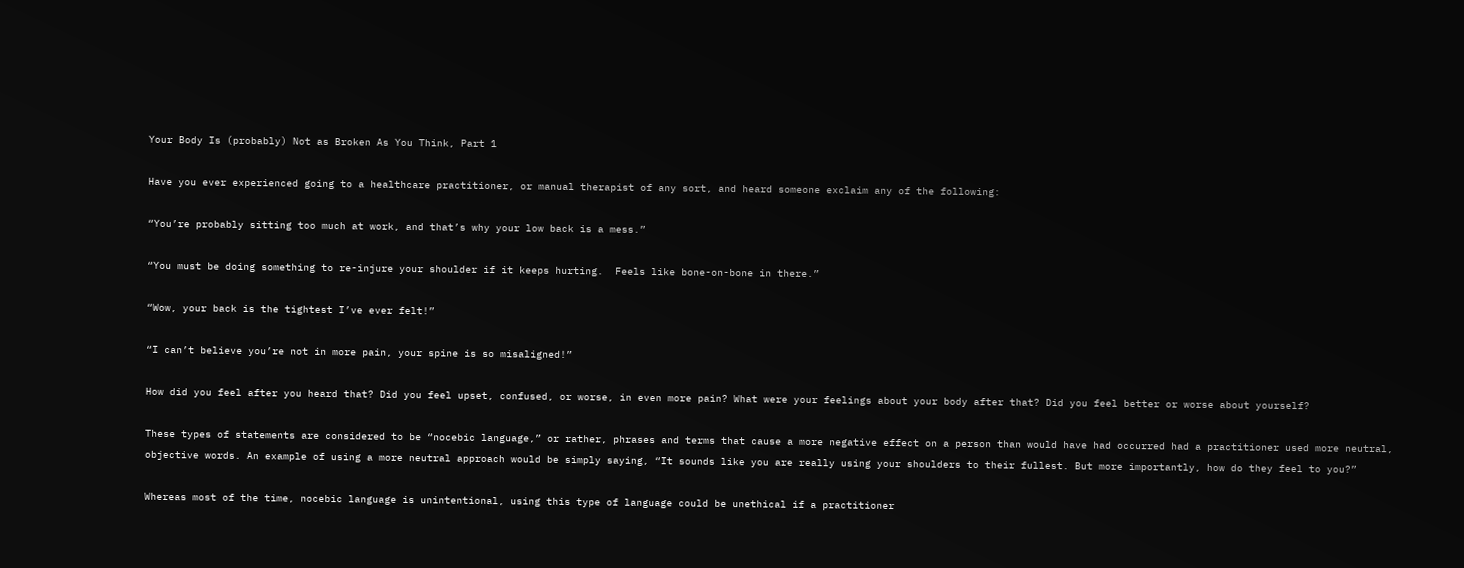Your Body Is (probably) Not as Broken As You Think, Part 1

Have you ever experienced going to a healthcare practitioner, or manual therapist of any sort, and heard someone exclaim any of the following:

“You’re probably sitting too much at work, and that’s why your low back is a mess.”

“You must be doing something to re-injure your shoulder if it keeps hurting.  Feels like bone-on-bone in there.”

“Wow, your back is the tightest I’ve ever felt!”

“I can’t believe you’re not in more pain, your spine is so misaligned!”

How did you feel after you heard that? Did you feel upset, confused, or worse, in even more pain? What were your feelings about your body after that? Did you feel better or worse about yourself?

These types of statements are considered to be “nocebic language,” or rather, phrases and terms that cause a more negative effect on a person than would have had occurred had a practitioner used more neutral, objective words. An example of using a more neutral approach would be simply saying, “It sounds like you are really using your shoulders to their fullest. But more importantly, how do they feel to you?”

Whereas most of the time, nocebic language is unintentional, using this type of language could be unethical if a practitioner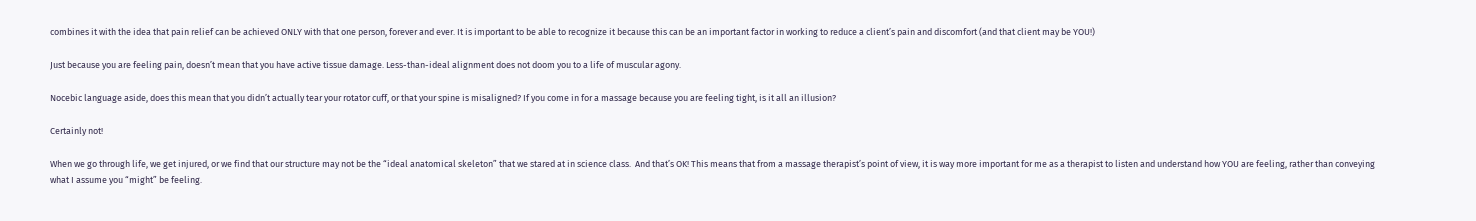combines it with the idea that pain relief can be achieved ONLY with that one person, forever and ever. It is important to be able to recognize it because this can be an important factor in working to reduce a client’s pain and discomfort (and that client may be YOU!)

Just because you are feeling pain, doesn’t mean that you have active tissue damage. Less-than-ideal alignment does not doom you to a life of muscular agony.

Nocebic language aside, does this mean that you didn’t actually tear your rotator cuff, or that your spine is misaligned? If you come in for a massage because you are feeling tight, is it all an illusion?

Certainly not!

When we go through life, we get injured, or we find that our structure may not be the “ideal anatomical skeleton” that we stared at in science class.  And that’s OK! This means that from a massage therapist’s point of view, it is way more important for me as a therapist to listen and understand how YOU are feeling, rather than conveying what I assume you “might” be feeling.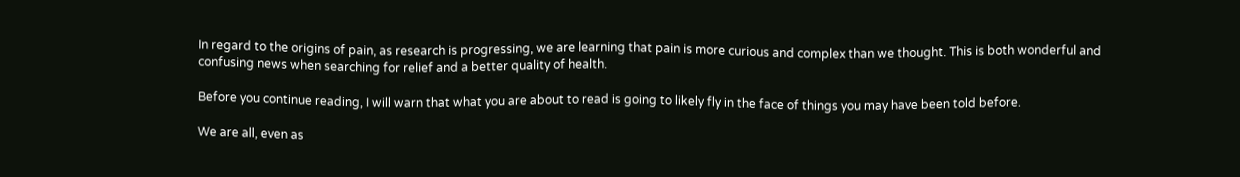In regard to the origins of pain, as research is progressing, we are learning that pain is more curious and complex than we thought. This is both wonderful and confusing news when searching for relief and a better quality of health.

Before you continue reading, I will warn that what you are about to read is going to likely fly in the face of things you may have been told before.

We are all, even as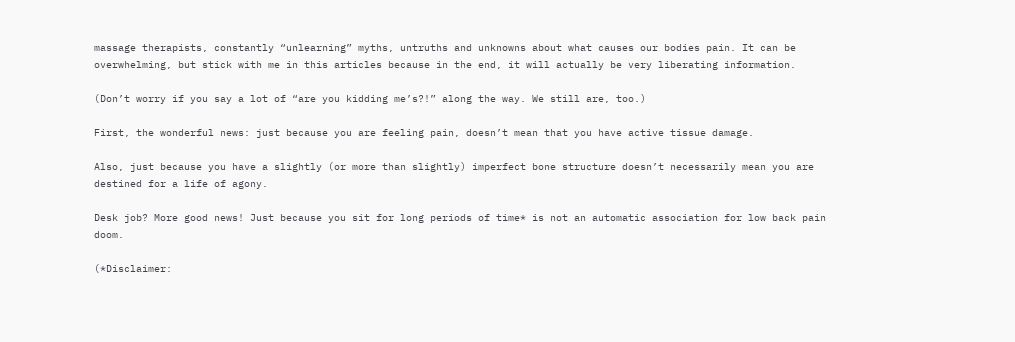massage therapists, constantly “unlearning” myths, untruths and unknowns about what causes our bodies pain. It can be overwhelming, but stick with me in this articles because in the end, it will actually be very liberating information.

(Don’t worry if you say a lot of “are you kidding me’s?!” along the way. We still are, too.)

First, the wonderful news: just because you are feeling pain, doesn’t mean that you have active tissue damage.

Also, just because you have a slightly (or more than slightly) imperfect bone structure doesn’t necessarily mean you are destined for a life of agony.

Desk job? More good news! Just because you sit for long periods of time* is not an automatic association for low back pain doom.

(*Disclaimer: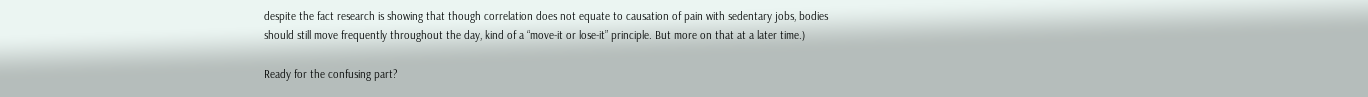despite the fact research is showing that though correlation does not equate to causation of pain with sedentary jobs, bodies should still move frequently throughout the day, kind of a “move-it or lose-it” principle. But more on that at a later time.)

Ready for the confusing part?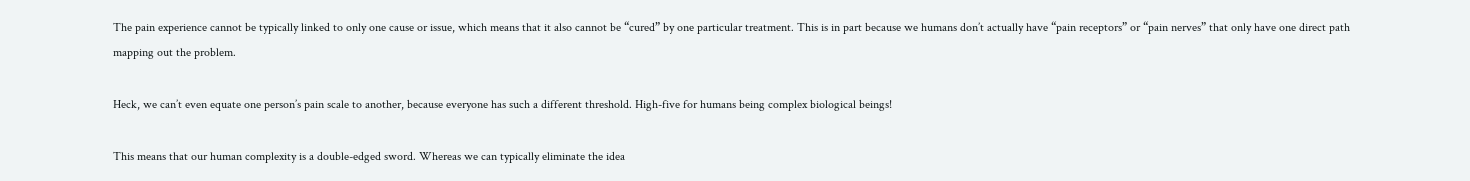The pain experience cannot be typically linked to only one cause or issue, which means that it also cannot be “cured” by one particular treatment. This is in part because we humans don’t actually have “pain receptors” or “pain nerves” that only have one direct path mapping out the problem.

Heck, we can’t even equate one person’s pain scale to another, because everyone has such a different threshold. High-five for humans being complex biological beings!

This means that our human complexity is a double-edged sword. Whereas we can typically eliminate the idea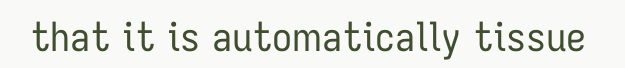that it is automatically tissue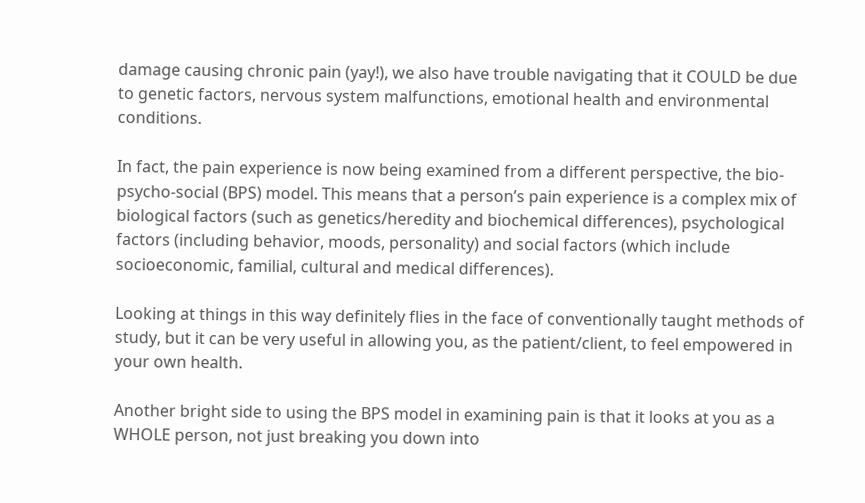damage causing chronic pain (yay!), we also have trouble navigating that it COULD be due to genetic factors, nervous system malfunctions, emotional health and environmental conditions.

In fact, the pain experience is now being examined from a different perspective, the bio-psycho-social (BPS) model. This means that a person’s pain experience is a complex mix of biological factors (such as genetics/heredity and biochemical differences), psychological factors (including behavior, moods, personality) and social factors (which include socioeconomic, familial, cultural and medical differences).

Looking at things in this way definitely flies in the face of conventionally taught methods of study, but it can be very useful in allowing you, as the patient/client, to feel empowered in your own health.

Another bright side to using the BPS model in examining pain is that it looks at you as a WHOLE person, not just breaking you down into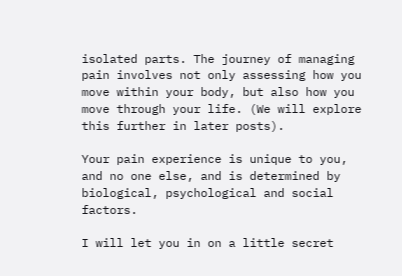isolated parts. The journey of managing pain involves not only assessing how you move within your body, but also how you move through your life. (We will explore this further in later posts).

Your pain experience is unique to you, and no one else, and is determined by biological, psychological and social factors.

I will let you in on a little secret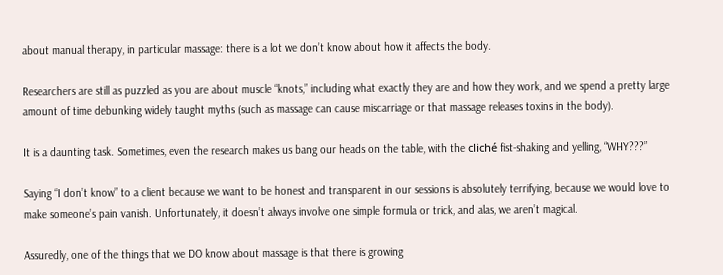about manual therapy, in particular massage: there is a lot we don’t know about how it affects the body.

Researchers are still as puzzled as you are about muscle “knots,” including what exactly they are and how they work, and we spend a pretty large amount of time debunking widely taught myths (such as massage can cause miscarriage or that massage releases toxins in the body).

It is a daunting task. Sometimes, even the research makes us bang our heads on the table, with the cliché fist-shaking and yelling, “WHY???”

Saying “I don’t know” to a client because we want to be honest and transparent in our sessions is absolutely terrifying, because we would love to make someone’s pain vanish. Unfortunately, it doesn’t always involve one simple formula or trick, and alas, we aren’t magical.

Assuredly, one of the things that we DO know about massage is that there is growing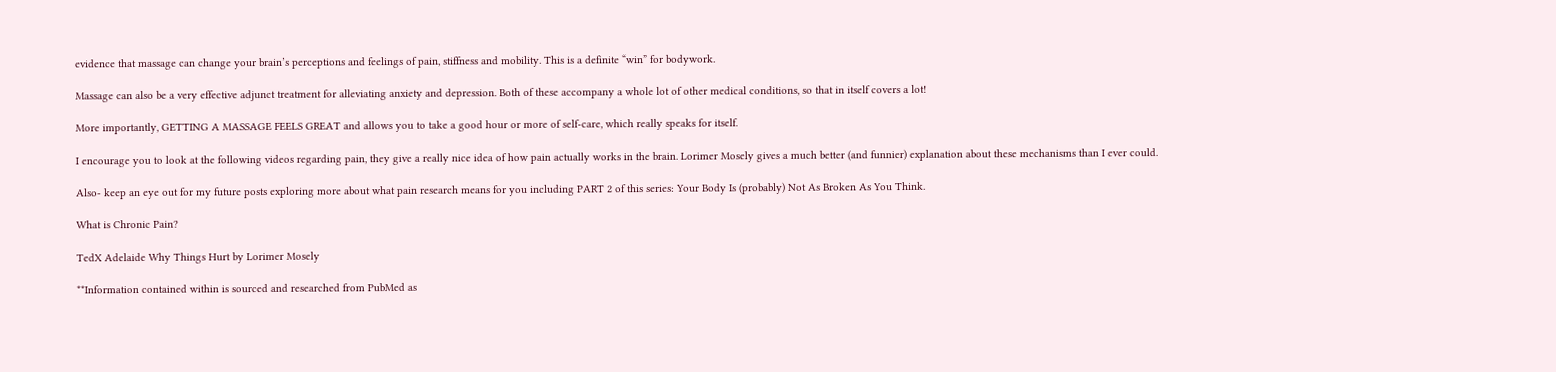evidence that massage can change your brain’s perceptions and feelings of pain, stiffness and mobility. This is a definite “win” for bodywork.

Massage can also be a very effective adjunct treatment for alleviating anxiety and depression. Both of these accompany a whole lot of other medical conditions, so that in itself covers a lot!

More importantly, GETTING A MASSAGE FEELS GREAT and allows you to take a good hour or more of self-care, which really speaks for itself.

I encourage you to look at the following videos regarding pain, they give a really nice idea of how pain actually works in the brain. Lorimer Mosely gives a much better (and funnier) explanation about these mechanisms than I ever could.

Also- keep an eye out for my future posts exploring more about what pain research means for you including PART 2 of this series: Your Body Is (probably) Not As Broken As You Think.

What is Chronic Pain?

TedX Adelaide Why Things Hurt by Lorimer Mosely

**Information contained within is sourced and researched from PubMed as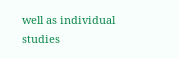well as individual studies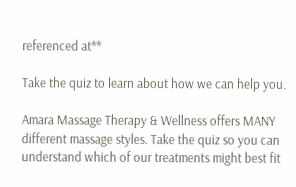referenced at**

Take the quiz to learn about how we can help you.

Amara Massage Therapy & Wellness offers MANY different massage styles. Take the quiz so you can understand which of our treatments might best fit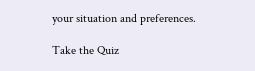your situation and preferences.

Take the Quiz